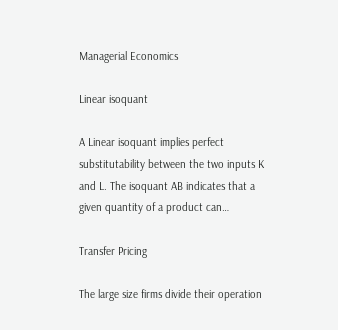Managerial Economics

Linear isoquant

A Linear isoquant implies perfect substitutability between the two inputs K and L. The isoquant AB indicates that a given quantity of a product can…

Transfer Pricing

The large size firms divide their operation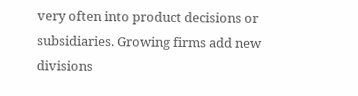very often into product decisions or subsidiaries. Growing firms add new divisions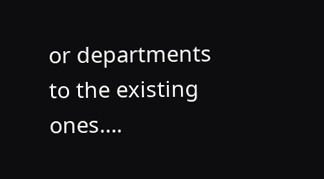or departments to the existing ones….